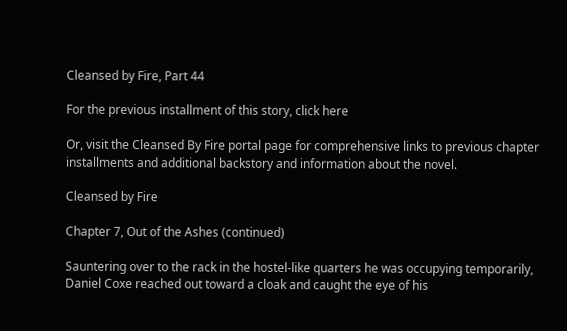Cleansed by Fire, Part 44

For the previous installment of this story, click here

Or, visit the Cleansed By Fire portal page for comprehensive links to previous chapter installments and additional backstory and information about the novel.

Cleansed by Fire

Chapter 7, Out of the Ashes (continued)

Sauntering over to the rack in the hostel-like quarters he was occupying temporarily, Daniel Coxe reached out toward a cloak and caught the eye of his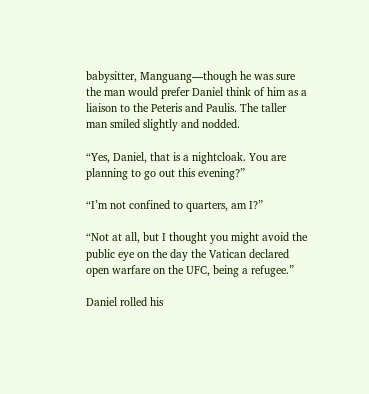babysitter, Manguang—though he was sure the man would prefer Daniel think of him as a liaison to the Peteris and Paulis. The taller man smiled slightly and nodded.

“Yes, Daniel, that is a nightcloak. You are planning to go out this evening?”

“I’m not confined to quarters, am I?”

“Not at all, but I thought you might avoid the public eye on the day the Vatican declared open warfare on the UFC, being a refugee.”

Daniel rolled his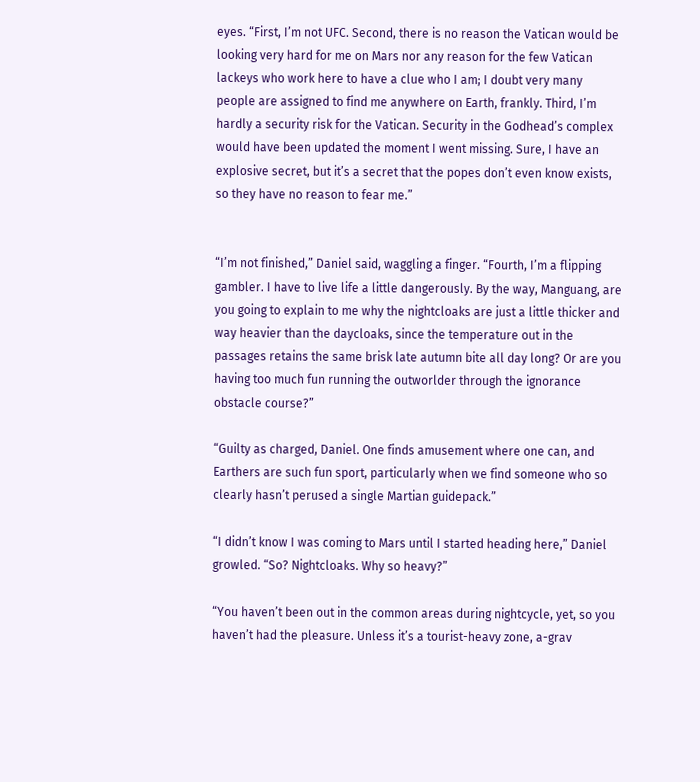eyes. “First, I’m not UFC. Second, there is no reason the Vatican would be looking very hard for me on Mars nor any reason for the few Vatican lackeys who work here to have a clue who I am; I doubt very many people are assigned to find me anywhere on Earth, frankly. Third, I’m hardly a security risk for the Vatican. Security in the Godhead’s complex would have been updated the moment I went missing. Sure, I have an explosive secret, but it’s a secret that the popes don’t even know exists, so they have no reason to fear me.”


“I’m not finished,” Daniel said, waggling a finger. “Fourth, I’m a flipping gambler. I have to live life a little dangerously. By the way, Manguang, are you going to explain to me why the nightcloaks are just a little thicker and way heavier than the daycloaks, since the temperature out in the passages retains the same brisk late autumn bite all day long? Or are you having too much fun running the outworlder through the ignorance obstacle course?”

“Guilty as charged, Daniel. One finds amusement where one can, and Earthers are such fun sport, particularly when we find someone who so clearly hasn’t perused a single Martian guidepack.”

“I didn’t know I was coming to Mars until I started heading here,” Daniel growled. “So? Nightcloaks. Why so heavy?”

“You haven’t been out in the common areas during nightcycle, yet, so you haven’t had the pleasure. Unless it’s a tourist-heavy zone, a-grav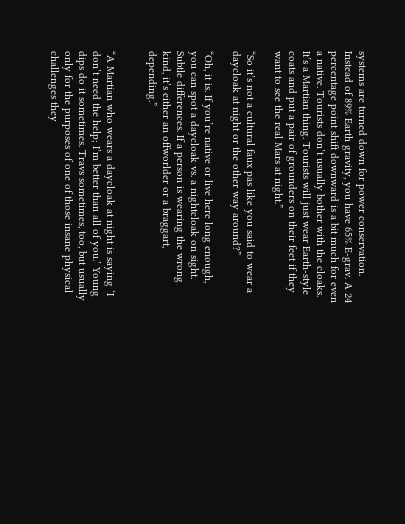systems are turned down for power conservation. Instead of 89% Earth gravity, you have 65% E-grav. A 24 percentage point shift downward is a bit much for even a native. Tourists don’t usually bother with the cloaks. It’s a Martian thing. Tourists will just wear Earth-style coats and put a pair of grounders on their feet if they want to see the real Mars at night.”

“So it’s not a cultural faux pas like you said to wear a daycloak at night or the other way around?”

“Oh, it is. If you’re native or live here long enough, you can spot a daycloak vs. a nightcloak on sight. Subtle differences. If a person is wearing the wrong kind, it’s either an offworlder or a braggart, depending.”


“A Martian who wears a daycloak at night is saying ‘I don’t need the help; I’m better than all of you.’ Young dips do it sometimes. Travs sometimes, too, but usually only for the purposes of one of those insane physical challenges they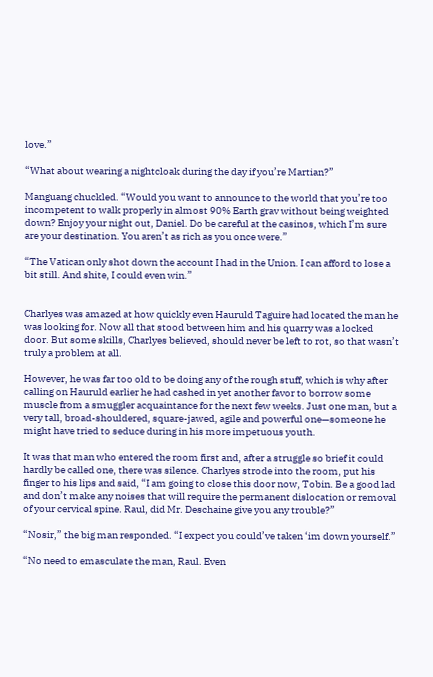love.”

“What about wearing a nightcloak during the day if you’re Martian?”

Manguang chuckled. “Would you want to announce to the world that you’re too incompetent to walk properly in almost 90% Earth grav without being weighted down? Enjoy your night out, Daniel. Do be careful at the casinos, which I’m sure are your destination. You aren’t as rich as you once were.”

“The Vatican only shot down the account I had in the Union. I can afford to lose a bit still. And shite, I could even win.”


Charlyes was amazed at how quickly even Hauruld Taguire had located the man he was looking for. Now all that stood between him and his quarry was a locked door. But some skills, Charlyes believed, should never be left to rot, so that wasn’t truly a problem at all.

However, he was far too old to be doing any of the rough stuff, which is why after calling on Hauruld earlier he had cashed in yet another favor to borrow some muscle from a smuggler acquaintance for the next few weeks. Just one man, but a very tall, broad-shouldered, square-jawed, agile and powerful one—someone he might have tried to seduce during in his more impetuous youth.

It was that man who entered the room first and, after a struggle so brief it could hardly be called one, there was silence. Charlyes strode into the room, put his finger to his lips and said, “I am going to close this door now, Tobin. Be a good lad and don’t make any noises that will require the permanent dislocation or removal of your cervical spine. Raul, did Mr. Deschaine give you any trouble?”

“Nosir,” the big man responded. “I expect you could’ve taken ‘im down yourself.”

“No need to emasculate the man, Raul. Even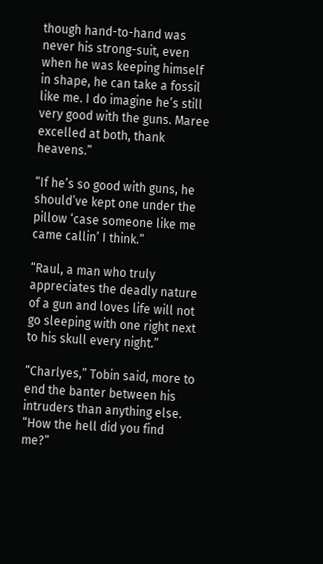though hand-to-hand was never his strong-suit, even when he was keeping himself in shape, he can take a fossil like me. I do imagine he’s still very good with the guns. Maree excelled at both, thank heavens.”

“If he’s so good with guns, he should’ve kept one under the pillow ‘case someone like me came callin’ I think.”

“Raul, a man who truly appreciates the deadly nature of a gun and loves life will not go sleeping with one right next to his skull every night.”

“Charlyes,” Tobin said, more to end the banter between his intruders than anything else. “How the hell did you find me?”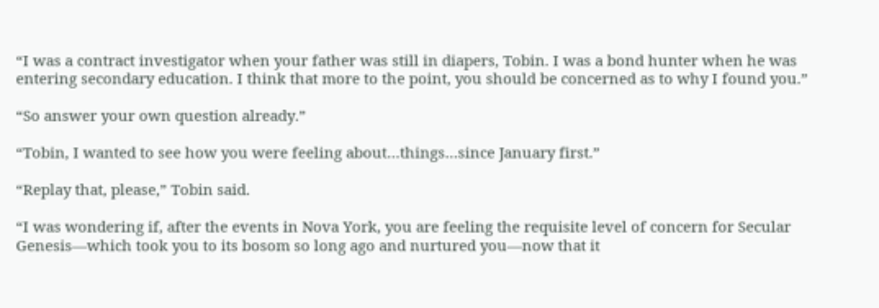“I was a contract investigator when your father was still in diapers, Tobin. I was a bond hunter when he was entering secondary education. I think that more to the point, you should be concerned as to why I found you.”

“So answer your own question already.”

“Tobin, I wanted to see how you were feeling about…things…since January first.”

“Replay that, please,” Tobin said.

“I was wondering if, after the events in Nova York, you are feeling the requisite level of concern for Secular Genesis—which took you to its bosom so long ago and nurtured you—now that it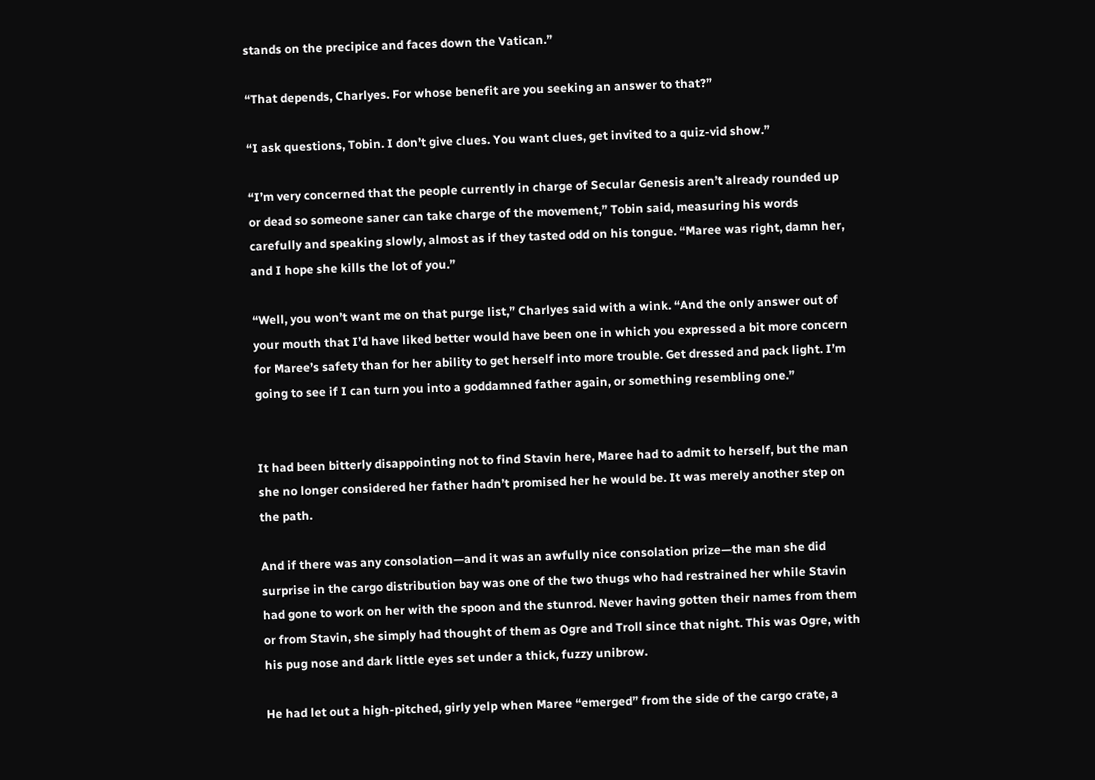stands on the precipice and faces down the Vatican.”

“That depends, Charlyes. For whose benefit are you seeking an answer to that?”

“I ask questions, Tobin. I don’t give clues. You want clues, get invited to a quiz-vid show.”

“I’m very concerned that the people currently in charge of Secular Genesis aren’t already rounded up or dead so someone saner can take charge of the movement,” Tobin said, measuring his words carefully and speaking slowly, almost as if they tasted odd on his tongue. “Maree was right, damn her, and I hope she kills the lot of you.”

“Well, you won’t want me on that purge list,” Charlyes said with a wink. “And the only answer out of your mouth that I’d have liked better would have been one in which you expressed a bit more concern for Maree’s safety than for her ability to get herself into more trouble. Get dressed and pack light. I’m going to see if I can turn you into a goddamned father again, or something resembling one.”


It had been bitterly disappointing not to find Stavin here, Maree had to admit to herself, but the man she no longer considered her father hadn’t promised her he would be. It was merely another step on the path.

And if there was any consolation—and it was an awfully nice consolation prize—the man she did surprise in the cargo distribution bay was one of the two thugs who had restrained her while Stavin had gone to work on her with the spoon and the stunrod. Never having gotten their names from them or from Stavin, she simply had thought of them as Ogre and Troll since that night. This was Ogre, with his pug nose and dark little eyes set under a thick, fuzzy unibrow.

He had let out a high-pitched, girly yelp when Maree “emerged” from the side of the cargo crate, a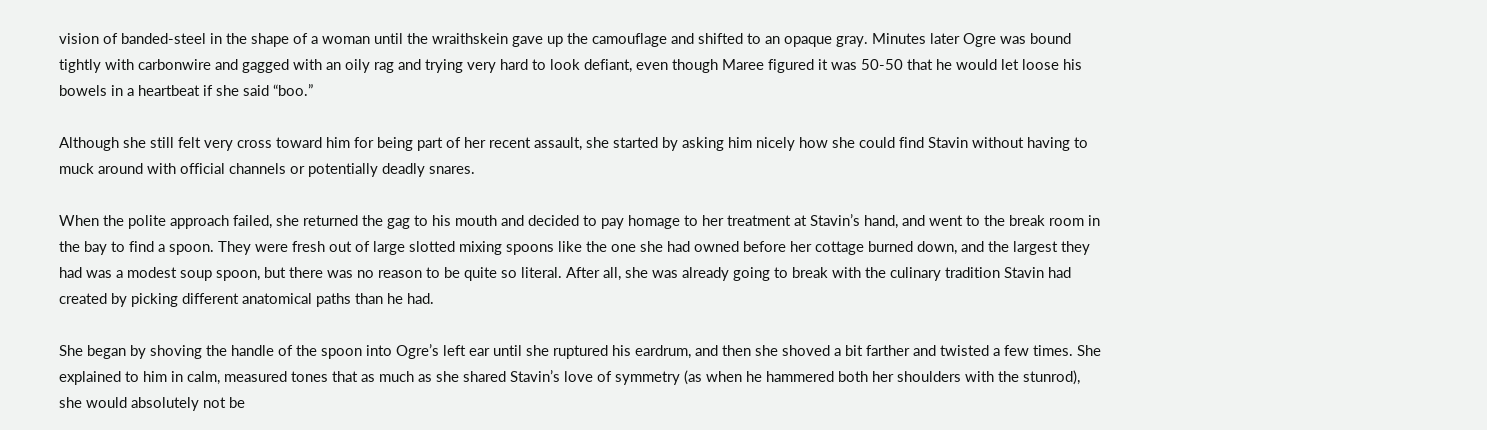vision of banded-steel in the shape of a woman until the wraithskein gave up the camouflage and shifted to an opaque gray. Minutes later Ogre was bound tightly with carbonwire and gagged with an oily rag and trying very hard to look defiant, even though Maree figured it was 50-50 that he would let loose his bowels in a heartbeat if she said “boo.”

Although she still felt very cross toward him for being part of her recent assault, she started by asking him nicely how she could find Stavin without having to muck around with official channels or potentially deadly snares.

When the polite approach failed, she returned the gag to his mouth and decided to pay homage to her treatment at Stavin’s hand, and went to the break room in the bay to find a spoon. They were fresh out of large slotted mixing spoons like the one she had owned before her cottage burned down, and the largest they had was a modest soup spoon, but there was no reason to be quite so literal. After all, she was already going to break with the culinary tradition Stavin had created by picking different anatomical paths than he had.

She began by shoving the handle of the spoon into Ogre’s left ear until she ruptured his eardrum, and then she shoved a bit farther and twisted a few times. She explained to him in calm, measured tones that as much as she shared Stavin’s love of symmetry (as when he hammered both her shoulders with the stunrod), she would absolutely not be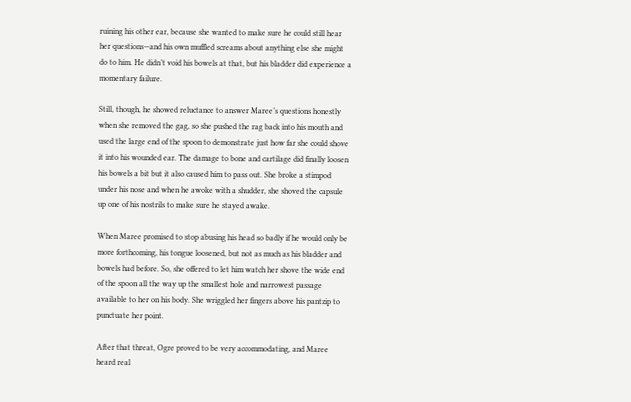ruining his other ear, because she wanted to make sure he could still hear her questions—and his own muffled screams about anything else she might do to him. He didn’t void his bowels at that, but his bladder did experience a momentary failure.

Still, though, he showed reluctance to answer Maree’s questions honestly when she removed the gag, so she pushed the rag back into his mouth and used the large end of the spoon to demonstrate just how far she could shove it into his wounded ear. The damage to bone and cartilage did finally loosen his bowels a bit but it also caused him to pass out. She broke a stimpod under his nose and when he awoke with a shudder, she shoved the capsule up one of his nostrils to make sure he stayed awake.

When Maree promised to stop abusing his head so badly if he would only be more forthcoming, his tongue loosened, but not as much as his bladder and bowels had before. So, she offered to let him watch her shove the wide end of the spoon all the way up the smallest hole and narrowest passage available to her on his body. She wriggled her fingers above his pantzip to punctuate her point.

After that threat, Ogre proved to be very accommodating, and Maree heard real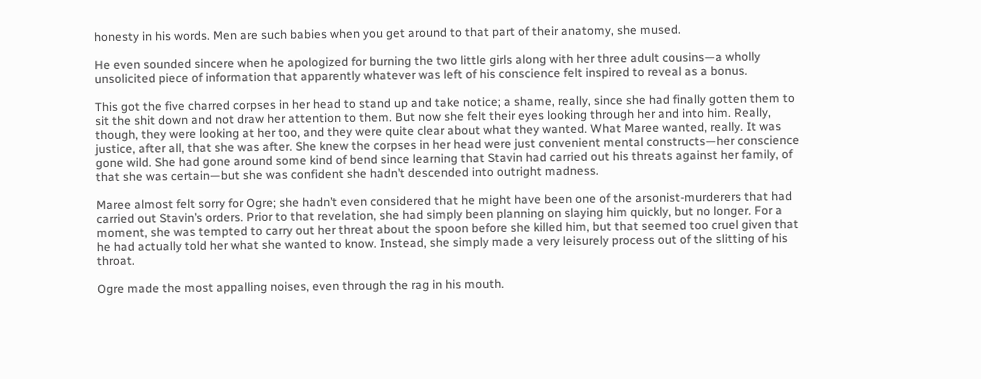honesty in his words. Men are such babies when you get around to that part of their anatomy, she mused.

He even sounded sincere when he apologized for burning the two little girls along with her three adult cousins—a wholly unsolicited piece of information that apparently whatever was left of his conscience felt inspired to reveal as a bonus.

This got the five charred corpses in her head to stand up and take notice; a shame, really, since she had finally gotten them to sit the shit down and not draw her attention to them. But now she felt their eyes looking through her and into him. Really, though, they were looking at her too, and they were quite clear about what they wanted. What Maree wanted, really. It was justice, after all, that she was after. She knew the corpses in her head were just convenient mental constructs—her conscience gone wild. She had gone around some kind of bend since learning that Stavin had carried out his threats against her family, of that she was certain—but she was confident she hadn’t descended into outright madness.

Maree almost felt sorry for Ogre; she hadn’t even considered that he might have been one of the arsonist-murderers that had carried out Stavin’s orders. Prior to that revelation, she had simply been planning on slaying him quickly, but no longer. For a moment, she was tempted to carry out her threat about the spoon before she killed him, but that seemed too cruel given that he had actually told her what she wanted to know. Instead, she simply made a very leisurely process out of the slitting of his throat.

Ogre made the most appalling noises, even through the rag in his mouth.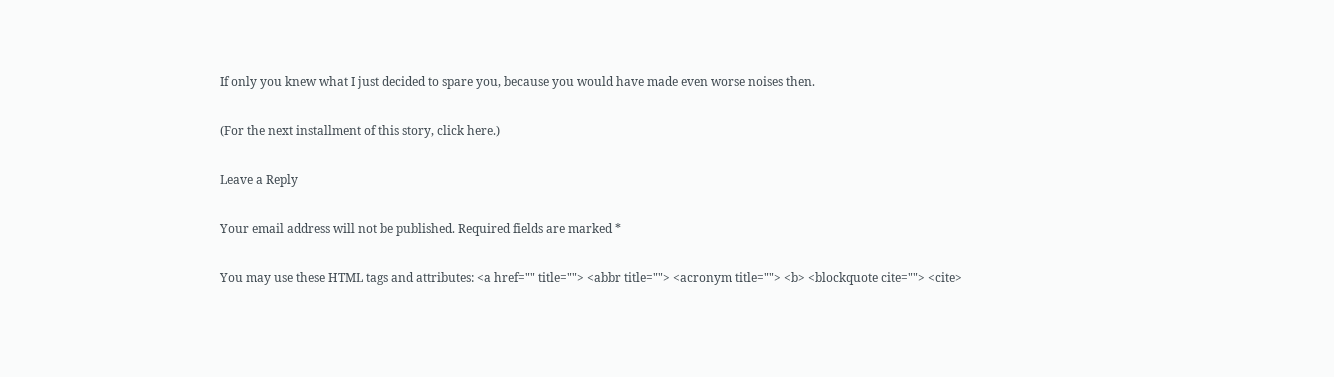If only you knew what I just decided to spare you, because you would have made even worse noises then.

(For the next installment of this story, click here.)

Leave a Reply

Your email address will not be published. Required fields are marked *

You may use these HTML tags and attributes: <a href="" title=""> <abbr title=""> <acronym title=""> <b> <blockquote cite=""> <cite>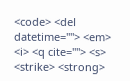<code> <del datetime=""> <em> <i> <q cite=""> <s> <strike> <strong>